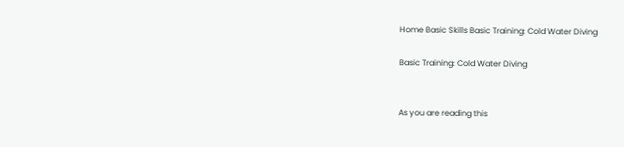Home Basic Skills Basic Training: Cold Water Diving

Basic Training: Cold Water Diving


As you are reading this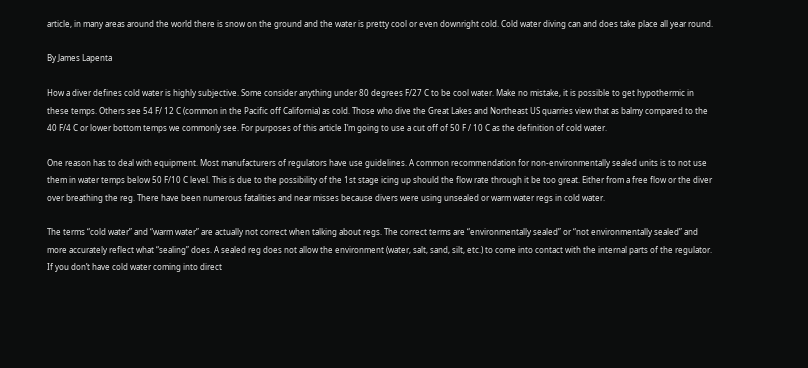article, in many areas around the world there is snow on the ground and the water is pretty cool or even downright cold. Cold water diving can and does take place all year round.

By James Lapenta

How a diver defines cold water is highly subjective. Some consider anything under 80 degrees F/27 C to be cool water. Make no mistake, it is possible to get hypothermic in these temps. Others see 54 F/ 12 C (common in the Pacific off California) as cold. Those who dive the Great Lakes and Northeast US quarries view that as balmy compared to the 40 F/4 C or lower bottom temps we commonly see. For purposes of this article I’m going to use a cut off of 50 F / 10 C as the definition of cold water.

One reason has to deal with equipment. Most manufacturers of regulators have use guidelines. A common recommendation for non-environmentally sealed units is to not use them in water temps below 50 F/10 C level. This is due to the possibility of the 1st stage icing up should the flow rate through it be too great. Either from a free flow or the diver over breathing the reg. There have been numerous fatalities and near misses because divers were using unsealed or warm water regs in cold water.

The terms “cold water” and “warm water” are actually not correct when talking about regs. The correct terms are “environmentally sealed” or “not environmentally sealed” and more accurately reflect what “sealing” does. A sealed reg does not allow the environment (water, salt, sand, silt, etc.) to come into contact with the internal parts of the regulator. If you don’t have cold water coming into direct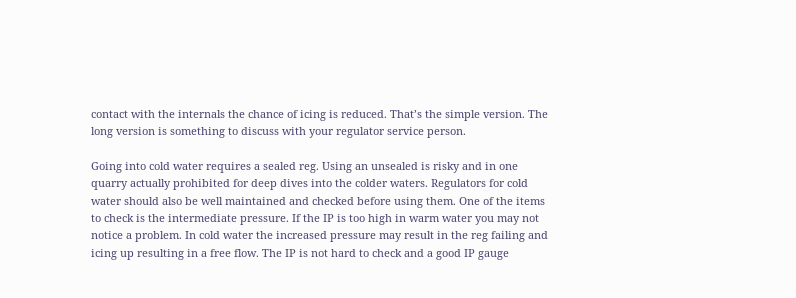contact with the internals the chance of icing is reduced. That’s the simple version. The long version is something to discuss with your regulator service person.

Going into cold water requires a sealed reg. Using an unsealed is risky and in one quarry actually prohibited for deep dives into the colder waters. Regulators for cold water should also be well maintained and checked before using them. One of the items to check is the intermediate pressure. If the IP is too high in warm water you may not notice a problem. In cold water the increased pressure may result in the reg failing and icing up resulting in a free flow. The IP is not hard to check and a good IP gauge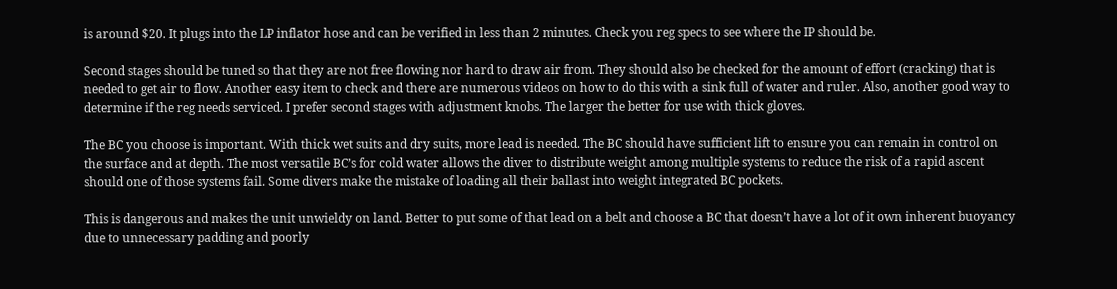is around $20. It plugs into the LP inflator hose and can be verified in less than 2 minutes. Check you reg specs to see where the IP should be.

Second stages should be tuned so that they are not free flowing nor hard to draw air from. They should also be checked for the amount of effort (cracking) that is needed to get air to flow. Another easy item to check and there are numerous videos on how to do this with a sink full of water and ruler. Also, another good way to determine if the reg needs serviced. I prefer second stages with adjustment knobs. The larger the better for use with thick gloves.

The BC you choose is important. With thick wet suits and dry suits, more lead is needed. The BC should have sufficient lift to ensure you can remain in control on the surface and at depth. The most versatile BC’s for cold water allows the diver to distribute weight among multiple systems to reduce the risk of a rapid ascent should one of those systems fail. Some divers make the mistake of loading all their ballast into weight integrated BC pockets.

This is dangerous and makes the unit unwieldy on land. Better to put some of that lead on a belt and choose a BC that doesn’t have a lot of it own inherent buoyancy due to unnecessary padding and poorly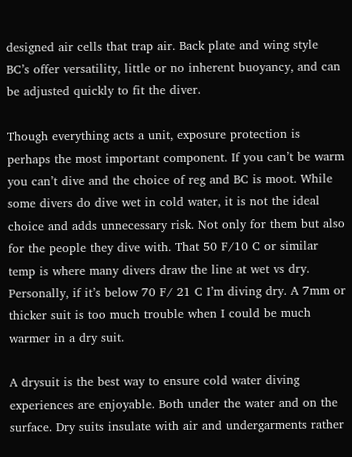designed air cells that trap air. Back plate and wing style BC’s offer versatility, little or no inherent buoyancy, and can be adjusted quickly to fit the diver.

Though everything acts a unit, exposure protection is perhaps the most important component. If you can’t be warm you can’t dive and the choice of reg and BC is moot. While some divers do dive wet in cold water, it is not the ideal choice and adds unnecessary risk. Not only for them but also for the people they dive with. That 50 F/10 C or similar temp is where many divers draw the line at wet vs dry. Personally, if it’s below 70 F/ 21 C I’m diving dry. A 7mm or thicker suit is too much trouble when I could be much warmer in a dry suit.

A drysuit is the best way to ensure cold water diving experiences are enjoyable. Both under the water and on the surface. Dry suits insulate with air and undergarments rather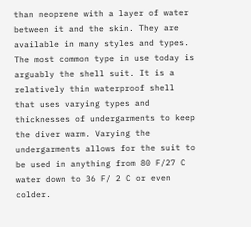than neoprene with a layer of water between it and the skin. They are available in many styles and types. The most common type in use today is arguably the shell suit. It is a relatively thin waterproof shell that uses varying types and thicknesses of undergarments to keep the diver warm. Varying the undergarments allows for the suit to be used in anything from 80 F/27 C water down to 36 F/ 2 C or even colder.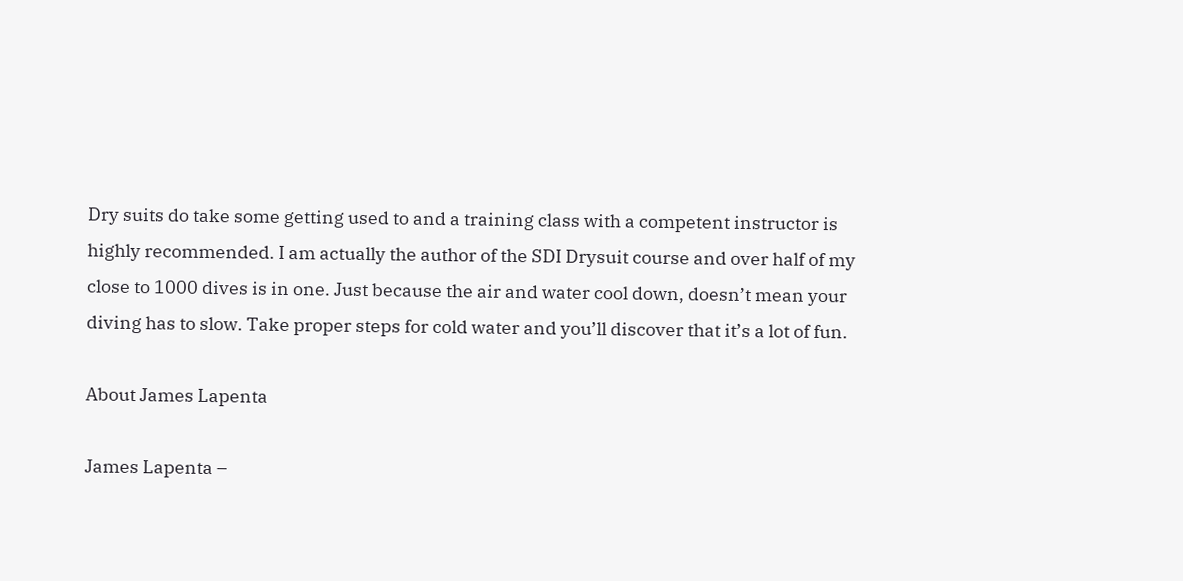Dry suits do take some getting used to and a training class with a competent instructor is highly recommended. I am actually the author of the SDI Drysuit course and over half of my close to 1000 dives is in one. Just because the air and water cool down, doesn’t mean your diving has to slow. Take proper steps for cold water and you’ll discover that it’s a lot of fun.

About James Lapenta

James Lapenta –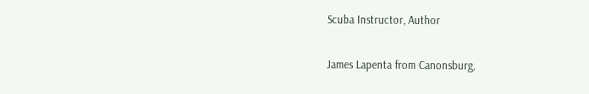Scuba Instructor, Author

James Lapenta from Canonsburg,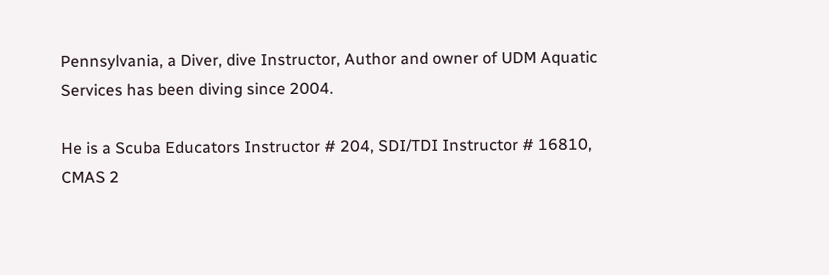Pennsylvania, a Diver, dive Instructor, Author and owner of UDM Aquatic Services has been diving since 2004.

He is a Scuba Educators Instructor # 204, SDI/TDI Instructor # 16810, CMAS 2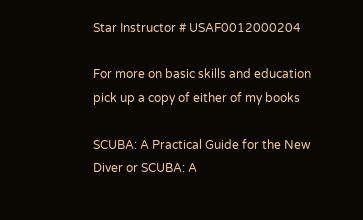Star Instructor # USAF0012000204

For more on basic skills and education pick up a copy of either of my books

SCUBA: A Practical Guide for the New Diver or SCUBA: A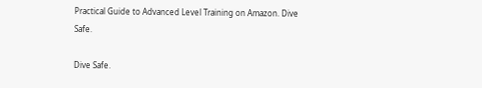Practical Guide to Advanced Level Training on Amazon. Dive Safe.

Dive Safe.